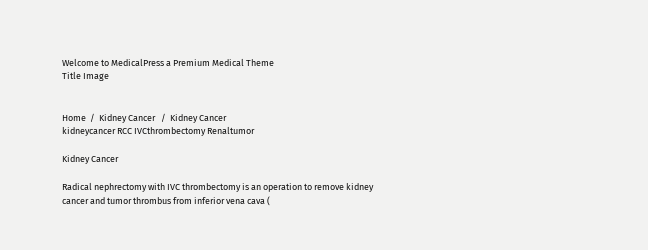Welcome to MedicalPress a Premium Medical Theme
Title Image


Home  /  Kidney Cancer   /  Kidney Cancer
kidneycancer RCC IVCthrombectomy Renaltumor

Kidney Cancer

Radical nephrectomy with IVC thrombectomy is an operation to remove kidney cancer and tumor thrombus from inferior vena cava (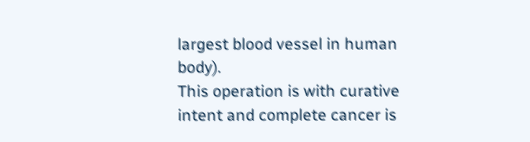largest blood vessel in human body).
This operation is with curative intent and complete cancer is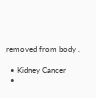removed from body .

  • Kidney Cancer
  •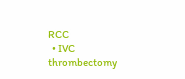RCC
  • IVC thrombectomy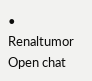• Renaltumor
Open chat